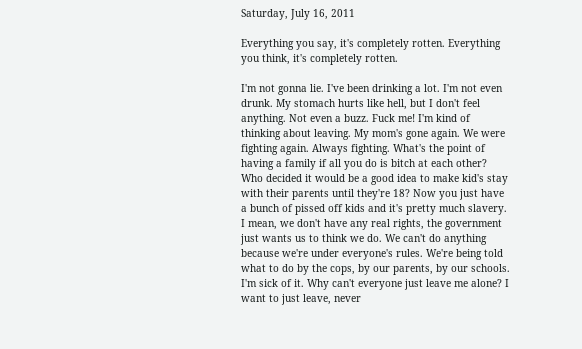Saturday, July 16, 2011

Everything you say, it's completely rotten. Everything you think, it's completely rotten.

I'm not gonna lie. I've been drinking a lot. I'm not even drunk. My stomach hurts like hell, but I don't feel anything. Not even a buzz. Fuck me! I'm kind of thinking about leaving. My mom's gone again. We were fighting again. Always fighting. What's the point of having a family if all you do is bitch at each other? Who decided it would be a good idea to make kid's stay with their parents until they're 18? Now you just have a bunch of pissed off kids and it's pretty much slavery. I mean, we don't have any real rights, the government just wants us to think we do. We can't do anything because we're under everyone's rules. We're being told what to do by the cops, by our parents, by our schools. I'm sick of it. Why can't everyone just leave me alone? I want to just leave, never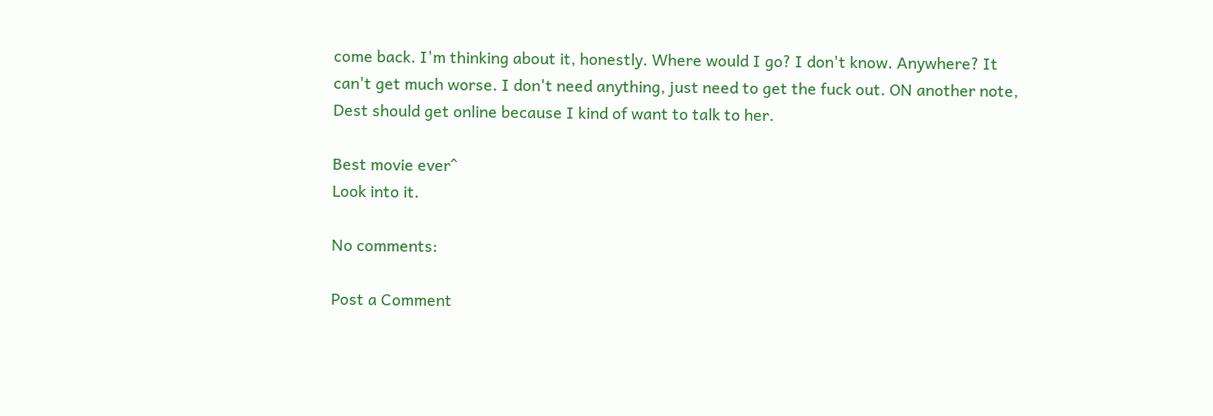come back. I'm thinking about it, honestly. Where would I go? I don't know. Anywhere? It can't get much worse. I don't need anything, just need to get the fuck out. ON another note, Dest should get online because I kind of want to talk to her.

Best movie ever^
Look into it.

No comments:

Post a Comment